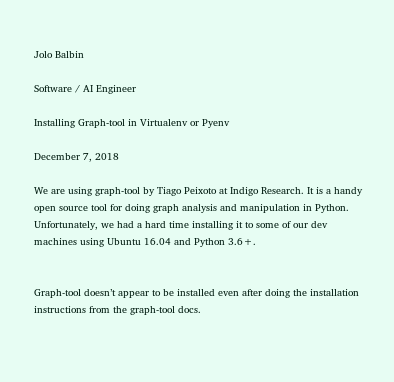Jolo Balbin

Software / AI Engineer

Installing Graph-tool in Virtualenv or Pyenv

December 7, 2018

We are using graph-tool by Tiago Peixoto at Indigo Research. It is a handy open source tool for doing graph analysis and manipulation in Python. Unfortunately, we had a hard time installing it to some of our dev machines using Ubuntu 16.04 and Python 3.6+.


Graph-tool doesn’t appear to be installed even after doing the installation instructions from the graph-tool docs.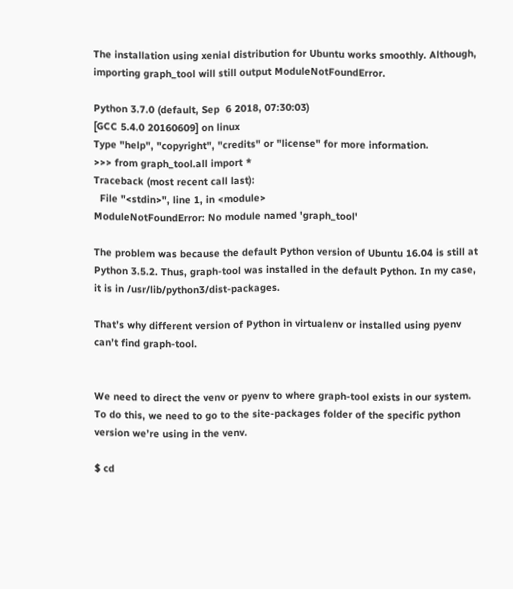The installation using xenial distribution for Ubuntu works smoothly. Although, importing graph_tool will still output ModuleNotFoundError.

Python 3.7.0 (default, Sep  6 2018, 07:30:03)
[GCC 5.4.0 20160609] on linux
Type "help", "copyright", "credits" or "license" for more information.
>>> from graph_tool.all import *
Traceback (most recent call last):
  File "<stdin>", line 1, in <module>
ModuleNotFoundError: No module named 'graph_tool'

The problem was because the default Python version of Ubuntu 16.04 is still at Python 3.5.2. Thus, graph-tool was installed in the default Python. In my case, it is in /usr/lib/python3/dist-packages.

That’s why different version of Python in virtualenv or installed using pyenv can’t find graph-tool.


We need to direct the venv or pyenv to where graph-tool exists in our system. To do this, we need to go to the site-packages folder of the specific python version we’re using in the venv.

$ cd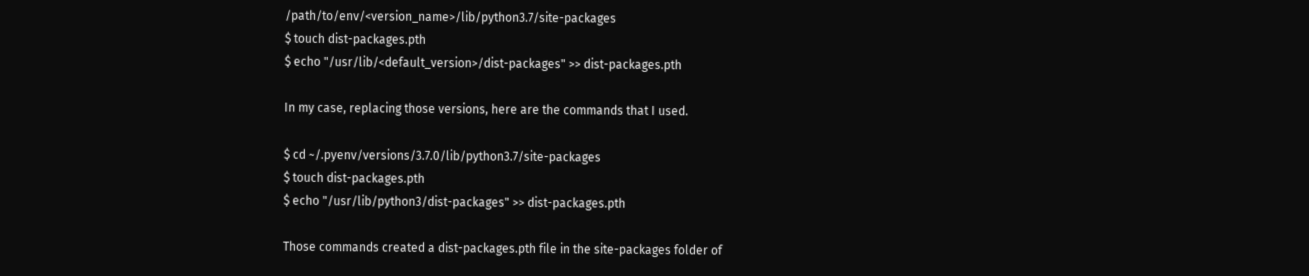/path/to/env/<version_name>/lib/python3.7/site-packages
$ touch dist-packages.pth
$ echo "/usr/lib/<default_version>/dist-packages" >> dist-packages.pth

In my case, replacing those versions, here are the commands that I used.

$ cd ~/.pyenv/versions/3.7.0/lib/python3.7/site-packages
$ touch dist-packages.pth
$ echo "/usr/lib/python3/dist-packages" >> dist-packages.pth

Those commands created a dist-packages.pth file in the site-packages folder of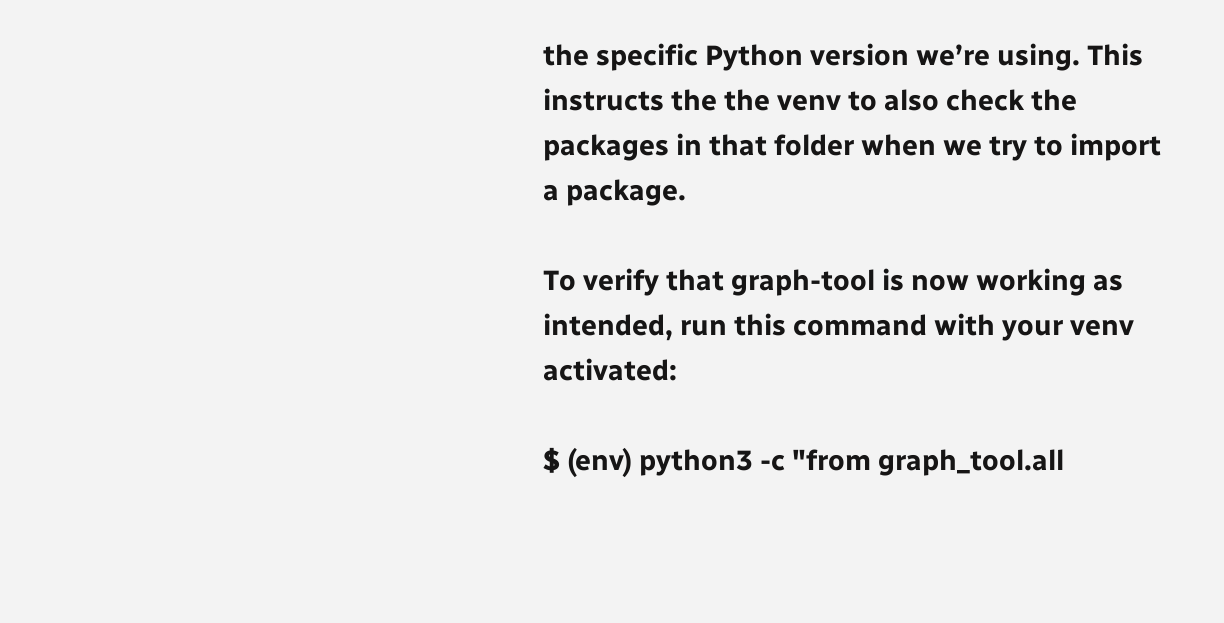the specific Python version we’re using. This instructs the the venv to also check the packages in that folder when we try to import a package.

To verify that graph-tool is now working as intended, run this command with your venv activated:

$ (env) python3 -c "from graph_tool.all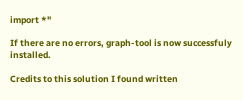import *"

If there are no errors, graph-tool is now successfuly installed.

Credits to this solution I found written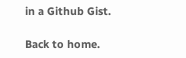in a Github Gist.

Back to home.